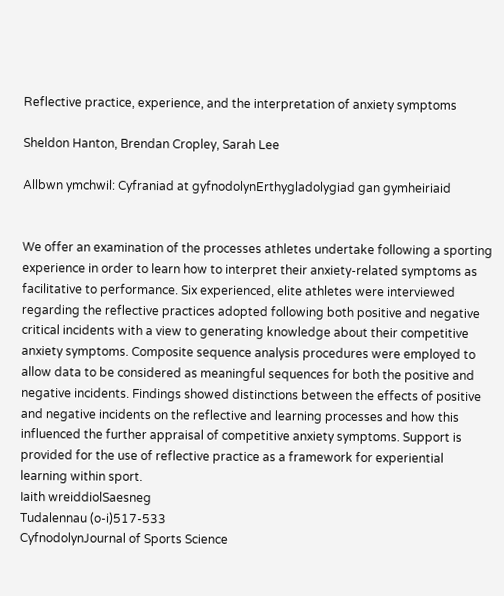Reflective practice, experience, and the interpretation of anxiety symptoms

Sheldon Hanton, Brendan Cropley, Sarah Lee

Allbwn ymchwil: Cyfraniad at gyfnodolynErthygladolygiad gan gymheiriaid


We offer an examination of the processes athletes undertake following a sporting experience in order to learn how to interpret their anxiety-related symptoms as facilitative to performance. Six experienced, elite athletes were interviewed regarding the reflective practices adopted following both positive and negative critical incidents with a view to generating knowledge about their competitive anxiety symptoms. Composite sequence analysis procedures were employed to allow data to be considered as meaningful sequences for both the positive and negative incidents. Findings showed distinctions between the effects of positive and negative incidents on the reflective and learning processes and how this influenced the further appraisal of competitive anxiety symptoms. Support is provided for the use of reflective practice as a framework for experiential learning within sport.
Iaith wreiddiolSaesneg
Tudalennau (o-i)517-533
CyfnodolynJournal of Sports Science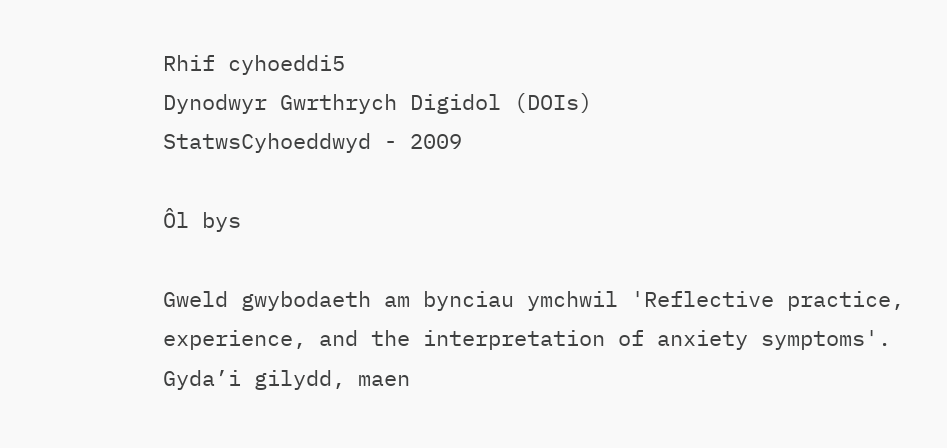Rhif cyhoeddi5
Dynodwyr Gwrthrych Digidol (DOIs)
StatwsCyhoeddwyd - 2009

Ôl bys

Gweld gwybodaeth am bynciau ymchwil 'Reflective practice, experience, and the interpretation of anxiety symptoms'. Gyda’i gilydd, maen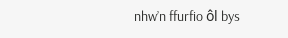nhw’n ffurfio ôl bys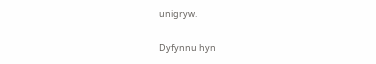unigryw.

Dyfynnu hyn